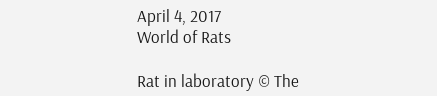April 4, 2017
World of Rats

Rat in laboratory © The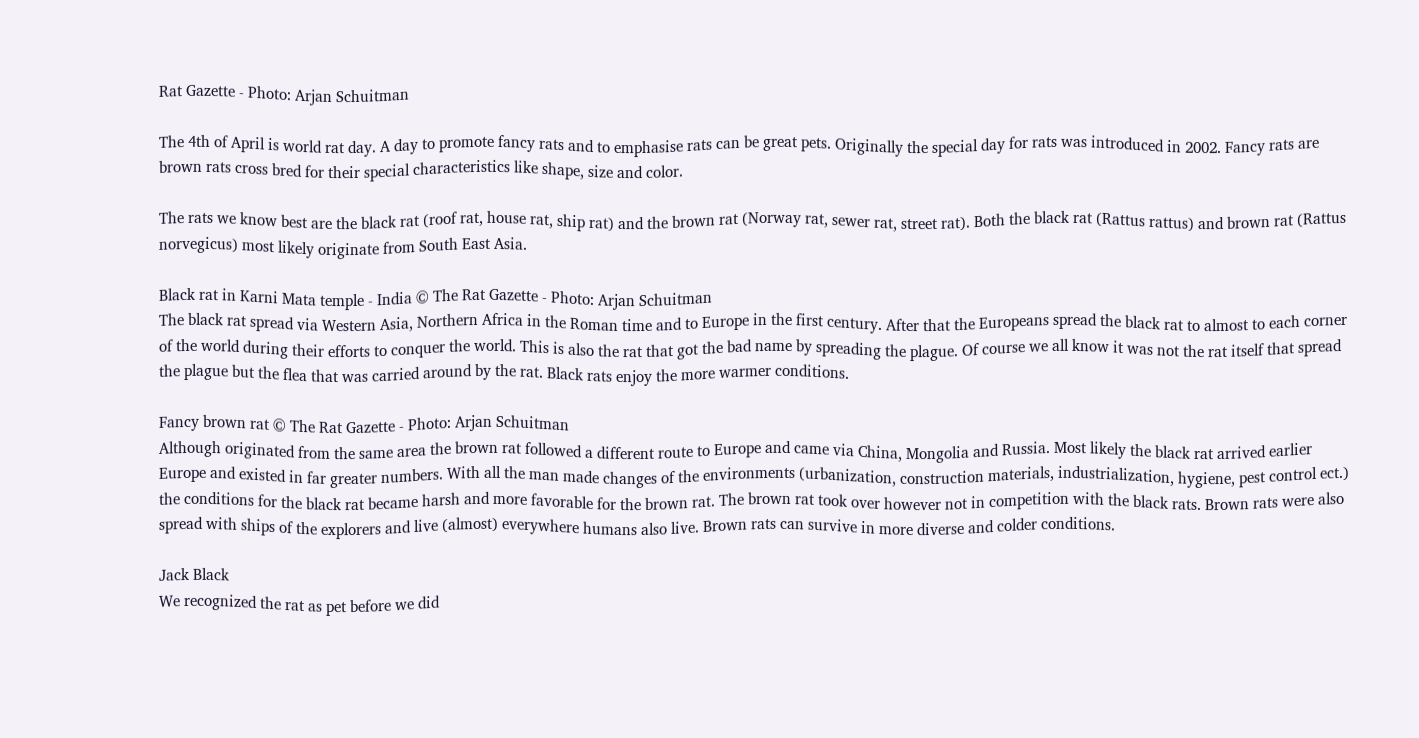Rat Gazette - Photo: Arjan Schuitman

The 4th of April is world rat day. A day to promote fancy rats and to emphasise rats can be great pets. Originally the special day for rats was introduced in 2002. Fancy rats are brown rats cross bred for their special characteristics like shape, size and color.

The rats we know best are the black rat (roof rat, house rat, ship rat) and the brown rat (Norway rat, sewer rat, street rat). Both the black rat (Rattus rattus) and brown rat (Rattus norvegicus) most likely originate from South East Asia.

Black rat in Karni Mata temple - India © The Rat Gazette - Photo: Arjan Schuitman
The black rat spread via Western Asia, Northern Africa in the Roman time and to Europe in the first century. After that the Europeans spread the black rat to almost to each corner of the world during their efforts to conquer the world. This is also the rat that got the bad name by spreading the plague. Of course we all know it was not the rat itself that spread the plague but the flea that was carried around by the rat. Black rats enjoy the more warmer conditions.

Fancy brown rat © The Rat Gazette - Photo: Arjan Schuitman
Although originated from the same area the brown rat followed a different route to Europe and came via China, Mongolia and Russia. Most likely the black rat arrived earlier Europe and existed in far greater numbers. With all the man made changes of the environments (urbanization, construction materials, industrialization, hygiene, pest control ect.) the conditions for the black rat became harsh and more favorable for the brown rat. The brown rat took over however not in competition with the black rats. Brown rats were also spread with ships of the explorers and live (almost) everywhere humans also live. Brown rats can survive in more diverse and colder conditions.

Jack Black
We recognized the rat as pet before we did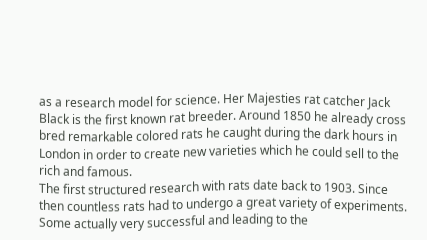as a research model for science. Her Majesties rat catcher Jack Black is the first known rat breeder. Around 1850 he already cross bred remarkable colored rats he caught during the dark hours in London in order to create new varieties which he could sell to the rich and famous.
The first structured research with rats date back to 1903. Since then countless rats had to undergo a great variety of experiments. Some actually very successful and leading to the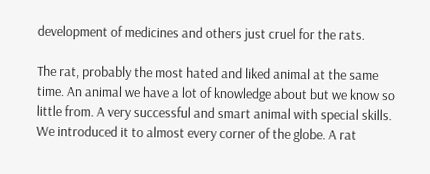development of medicines and others just cruel for the rats.

The rat, probably the most hated and liked animal at the same time. An animal we have a lot of knowledge about but we know so little from. A very successful and smart animal with special skills. We introduced it to almost every corner of the globe. A rat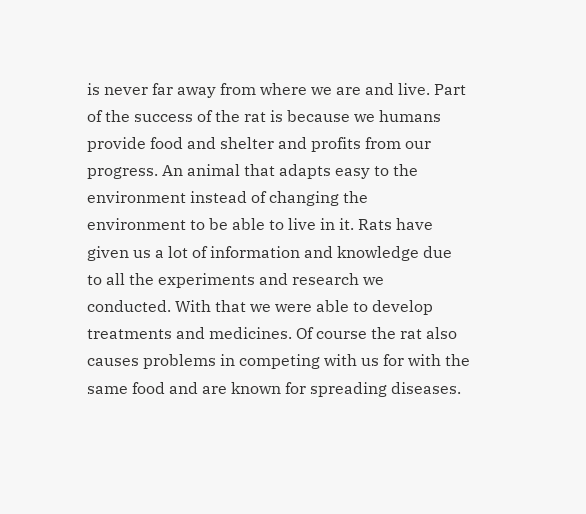is never far away from where we are and live. Part of the success of the rat is because we humans provide food and shelter and profits from our progress. An animal that adapts easy to the environment instead of changing the environment to be able to live in it. Rats have given us a lot of information and knowledge due to all the experiments and research we conducted. With that we were able to develop treatments and medicines. Of course the rat also causes problems in competing with us for with the same food and are known for spreading diseases.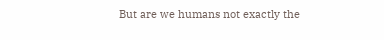But are we humans not exactly the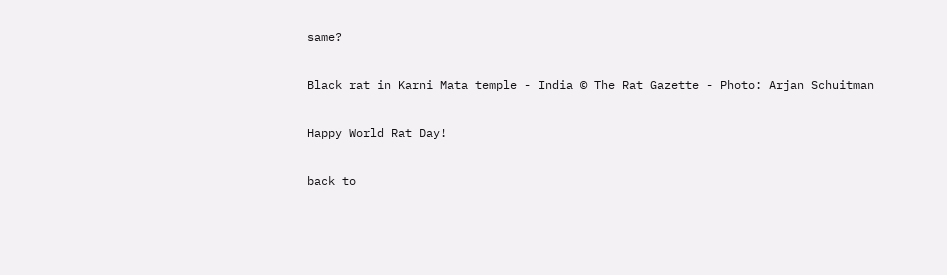same?

Black rat in Karni Mata temple - India © The Rat Gazette - Photo: Arjan Schuitman

Happy World Rat Day!

back to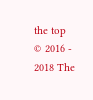the top
© 2016 - 2018 The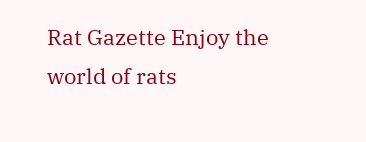Rat Gazette Enjoy the world of rats